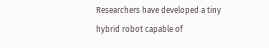Researchers have developed a tiny hybrid robot capable of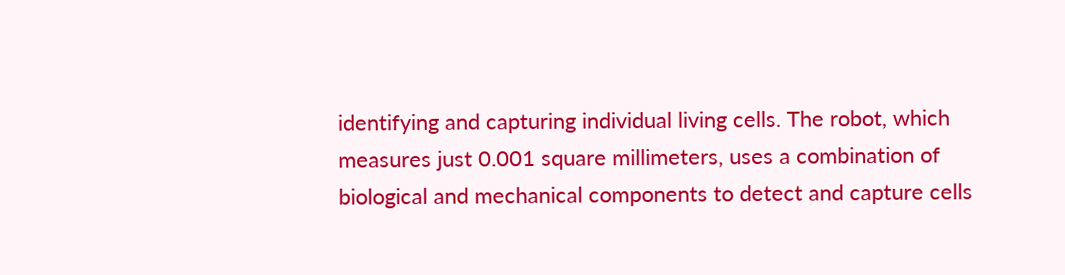identifying and capturing individual living cells. The robot, which measures just 0.001 square millimeters, uses a combination of biological and mechanical components to detect and capture cells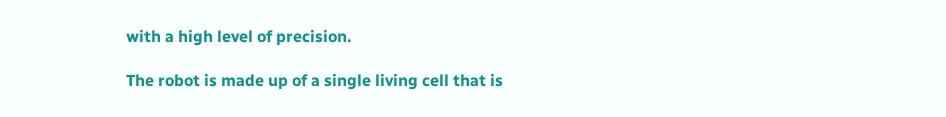with a high level of precision.

The robot is made up of a single living cell that is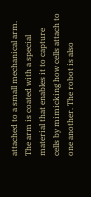attached to a small mechanical arm. The arm is coated with a special material that enables it to capture cells by mimicking how cells attach to one another. The robot is also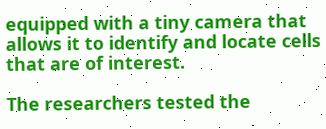equipped with a tiny camera that allows it to identify and locate cells that are of interest.

The researchers tested the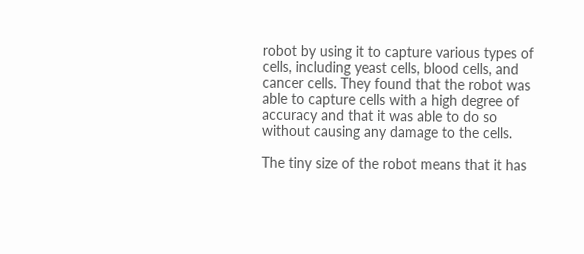robot by using it to capture various types of cells, including yeast cells, blood cells, and cancer cells. They found that the robot was able to capture cells with a high degree of accuracy and that it was able to do so without causing any damage to the cells.

The tiny size of the robot means that it has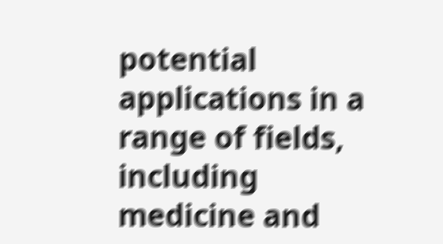potential applications in a range of fields, including medicine and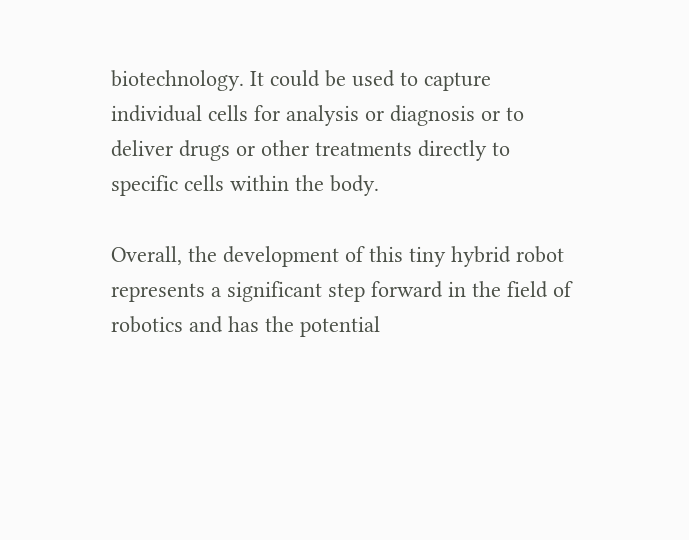biotechnology. It could be used to capture individual cells for analysis or diagnosis or to deliver drugs or other treatments directly to specific cells within the body.

Overall, the development of this tiny hybrid robot represents a significant step forward in the field of robotics and has the potential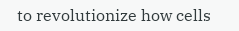to revolutionize how cells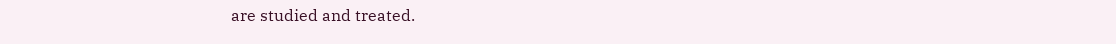are studied and treated.